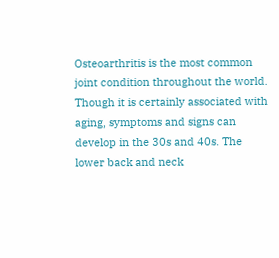Osteoarthritis is the most common joint condition throughout the world. Though it is certainly associated with aging, symptoms and signs can develop in the 30s and 40s. The lower back and neck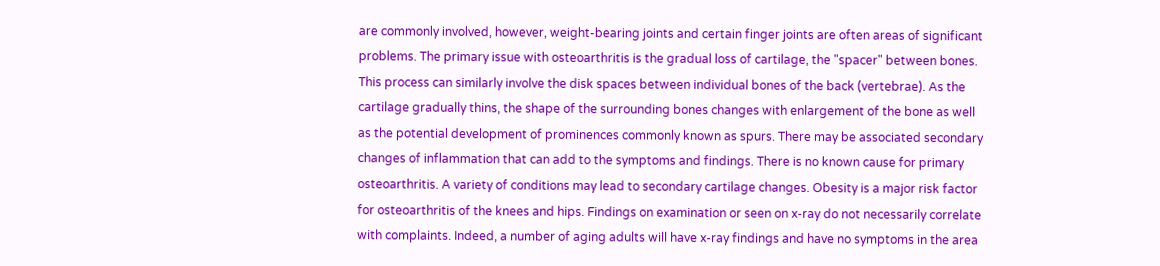are commonly involved, however, weight-bearing joints and certain finger joints are often areas of significant problems. The primary issue with osteoarthritis is the gradual loss of cartilage, the "spacer" between bones. This process can similarly involve the disk spaces between individual bones of the back (vertebrae). As the cartilage gradually thins, the shape of the surrounding bones changes with enlargement of the bone as well as the potential development of prominences commonly known as spurs. There may be associated secondary changes of inflammation that can add to the symptoms and findings. There is no known cause for primary osteoarthritis. A variety of conditions may lead to secondary cartilage changes. Obesity is a major risk factor for osteoarthritis of the knees and hips. Findings on examination or seen on x-ray do not necessarily correlate with complaints. Indeed, a number of aging adults will have x-ray findings and have no symptoms in the area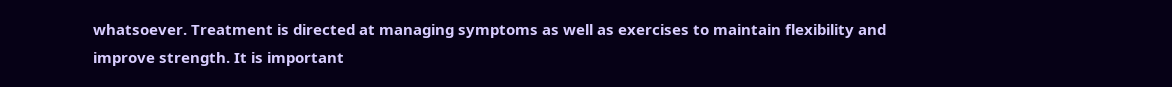whatsoever. Treatment is directed at managing symptoms as well as exercises to maintain flexibility and improve strength. It is important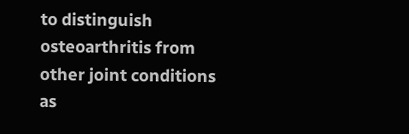to distinguish osteoarthritis from other joint conditions as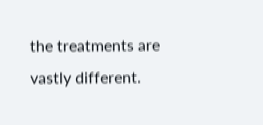the treatments are vastly different.